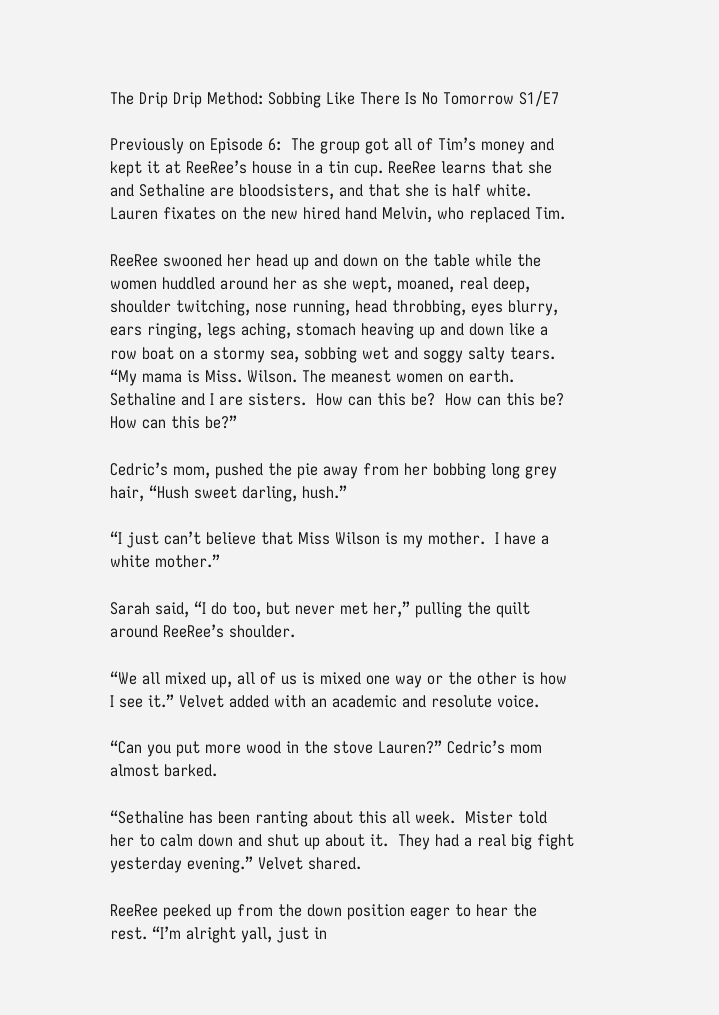The Drip Drip Method: Sobbing Like There Is No Tomorrow S1/E7

Previously on Episode 6:  The group got all of Tim’s money and kept it at ReeRee’s house in a tin cup. ReeRee learns that she and Sethaline are bloodsisters, and that she is half white.  Lauren fixates on the new hired hand Melvin, who replaced Tim.

ReeRee swooned her head up and down on the table while the women huddled around her as she wept, moaned, real deep, shoulder twitching, nose running, head throbbing, eyes blurry, ears ringing, legs aching, stomach heaving up and down like a row boat on a stormy sea, sobbing wet and soggy salty tears. “My mama is Miss. Wilson. The meanest women on earth.  Sethaline and I are sisters.  How can this be?  How can this be? How can this be?”

Cedric’s mom, pushed the pie away from her bobbing long grey hair, “Hush sweet darling, hush.”

“I just can’t believe that Miss Wilson is my mother.  I have a white mother.”

Sarah said, “I do too, but never met her,” pulling the quilt around ReeRee’s shoulder.

“We all mixed up, all of us is mixed one way or the other is how I see it.” Velvet added with an academic and resolute voice.

“Can you put more wood in the stove Lauren?” Cedric’s mom almost barked.

“Sethaline has been ranting about this all week.  Mister told her to calm down and shut up about it.  They had a real big fight yesterday evening.” Velvet shared.

ReeRee peeked up from the down position eager to hear the rest. “I’m alright yall, just in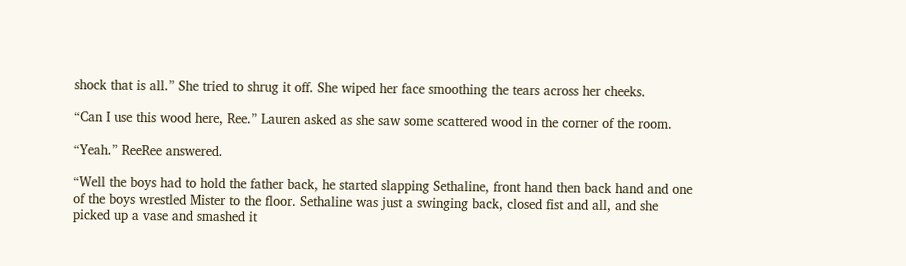shock that is all.” She tried to shrug it off. She wiped her face smoothing the tears across her cheeks.

“Can I use this wood here, Ree.” Lauren asked as she saw some scattered wood in the corner of the room.

“Yeah.” ReeRee answered.

“Well the boys had to hold the father back, he started slapping Sethaline, front hand then back hand and one of the boys wrestled Mister to the floor. Sethaline was just a swinging back, closed fist and all, and she picked up a vase and smashed it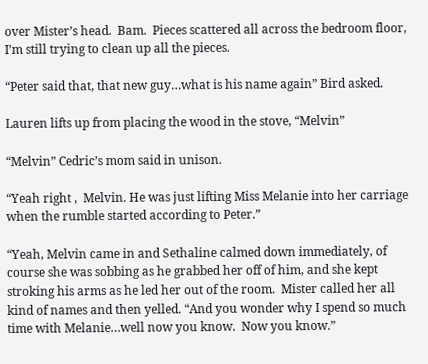over Mister’s head.  Bam.  Pieces scattered all across the bedroom floor, I’m still trying to clean up all the pieces.

“Peter said that, that new guy…what is his name again” Bird asked.

Lauren lifts up from placing the wood in the stove, “Melvin”

“Melvin” Cedric’s mom said in unison.

“Yeah right ,  Melvin. He was just lifting Miss Melanie into her carriage when the rumble started according to Peter.”

“Yeah, Melvin came in and Sethaline calmed down immediately, of course she was sobbing as he grabbed her off of him, and she kept stroking his arms as he led her out of the room.  Mister called her all kind of names and then yelled. “And you wonder why I spend so much time with Melanie…well now you know.  Now you know.”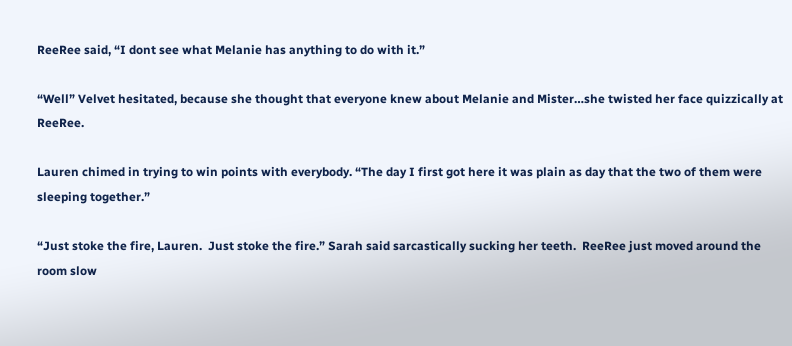ReeRee said, “I dont see what Melanie has anything to do with it.”

“Well” Velvet hesitated, because she thought that everyone knew about Melanie and Mister…she twisted her face quizzically at ReeRee.

Lauren chimed in trying to win points with everybody. “The day I first got here it was plain as day that the two of them were sleeping together.”

“Just stoke the fire, Lauren.  Just stoke the fire.” Sarah said sarcastically sucking her teeth.  ReeRee just moved around the room slow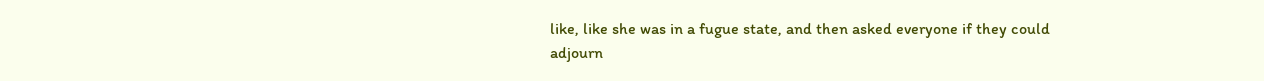like, like she was in a fugue state, and then asked everyone if they could adjourn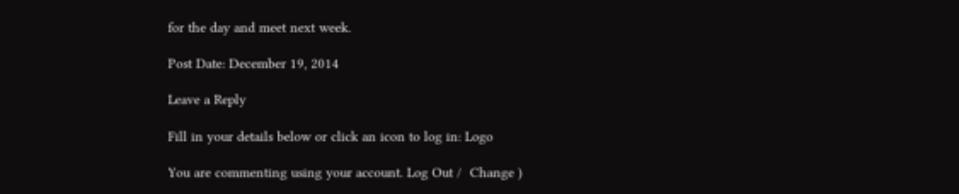for the day and meet next week.

Post Date: December 19, 2014

Leave a Reply

Fill in your details below or click an icon to log in: Logo

You are commenting using your account. Log Out /  Change )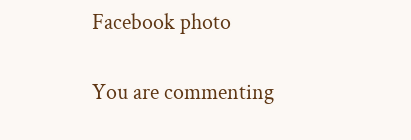Facebook photo

You are commenting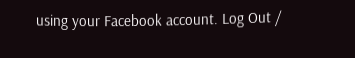using your Facebook account. Log Out /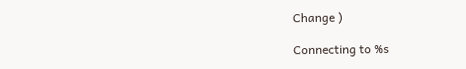Change )

Connecting to %s